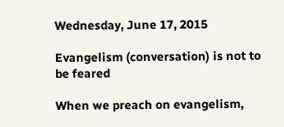Wednesday, June 17, 2015

Evangelism (conversation) is not to be feared

When we preach on evangelism,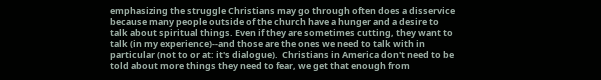emphasizing the struggle Christians may go through often does a disservice because many people outside of the church have a hunger and a desire to talk about spiritual things. Even if they are sometimes cutting, they want to talk (in my experience)--and those are the ones we need to talk with in particular (not to or at: it's dialogue).  Christians in America don't need to be told about more things they need to fear, we get that enough from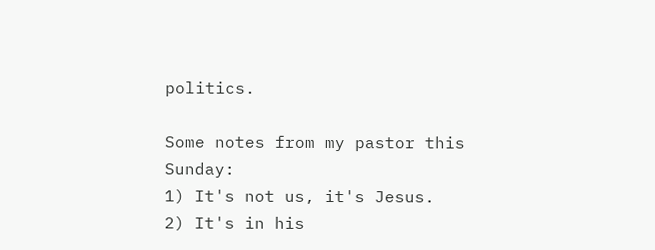politics.

Some notes from my pastor this Sunday:
1) It's not us, it's Jesus.
2) It's in his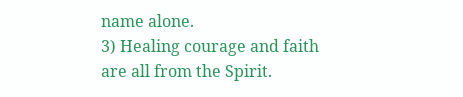name alone.
3) Healing courage and faith are all from the Spirit.